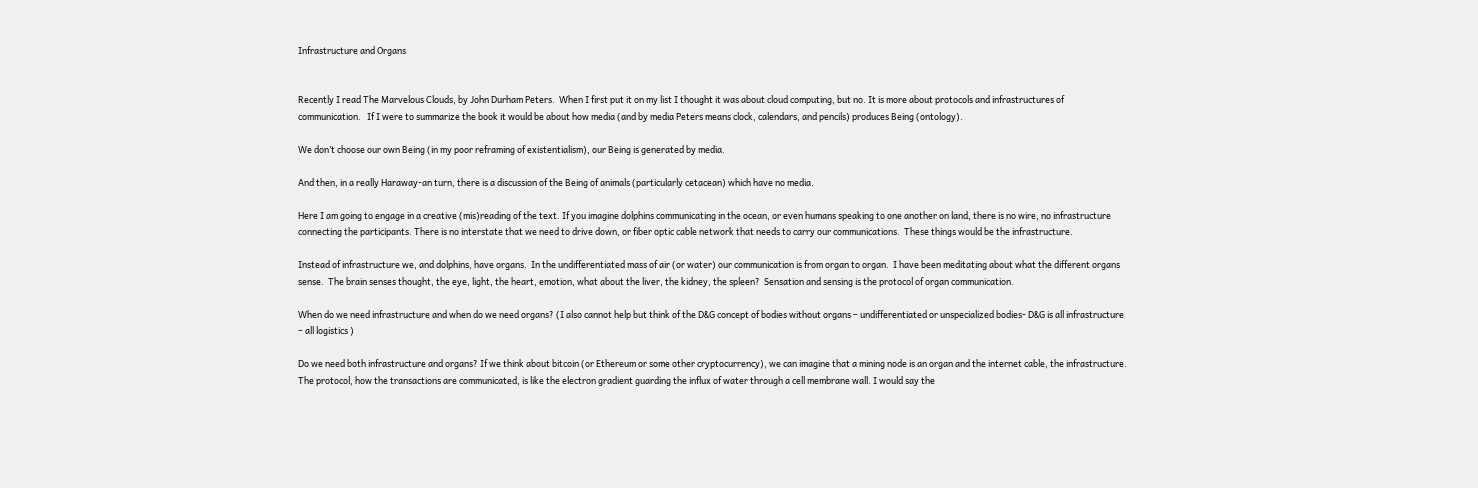Infrastructure and Organs


Recently I read The Marvelous Clouds, by John Durham Peters.  When I first put it on my list I thought it was about cloud computing, but no. It is more about protocols and infrastructures of communication.   If I were to summarize the book it would be about how media (and by media Peters means clock, calendars, and pencils) produces Being (ontology).

We don’t choose our own Being (in my poor reframing of existentialism), our Being is generated by media.

And then, in a really Haraway-an turn, there is a discussion of the Being of animals (particularly cetacean) which have no media.

Here I am going to engage in a creative (mis)reading of the text. If you imagine dolphins communicating in the ocean, or even humans speaking to one another on land, there is no wire, no infrastructure connecting the participants. There is no interstate that we need to drive down, or fiber optic cable network that needs to carry our communications.  These things would be the infrastructure.

Instead of infrastructure we, and dolphins, have organs.  In the undifferentiated mass of air (or water) our communication is from organ to organ.  I have been meditating about what the different organs sense.  The brain senses thought, the eye, light, the heart, emotion, what about the liver, the kidney, the spleen?  Sensation and sensing is the protocol of organ communication.

When do we need infrastructure and when do we need organs? (I also cannot help but think of the D&G concept of bodies without organs – undifferentiated or unspecialized bodies- D&G is all infrastructure – all logistics )

Do we need both infrastructure and organs? If we think about bitcoin (or Ethereum or some other cryptocurrency), we can imagine that a mining node is an organ and the internet cable, the infrastructure. The protocol, how the transactions are communicated, is like the electron gradient guarding the influx of water through a cell membrane wall. I would say the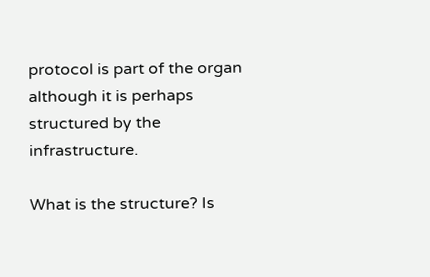protocol is part of the organ although it is perhaps structured by the infrastructure.

What is the structure? Is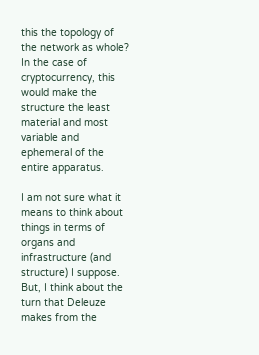this the topology of the network as whole? In the case of cryptocurrency, this would make the structure the least material and most variable and ephemeral of the entire apparatus.

I am not sure what it means to think about things in terms of organs and infrastructure (and structure) I suppose.  But, I think about the turn that Deleuze makes from the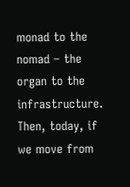monad to the nomad – the organ to the infrastructure.  Then, today, if we move from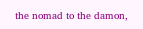the nomad to the damon,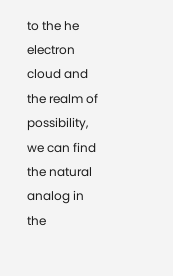to the he electron cloud and the realm of possibility, we can find the natural analog in the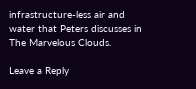infrastructure-less air and water that Peters discusses in The Marvelous Clouds.

Leave a Reply